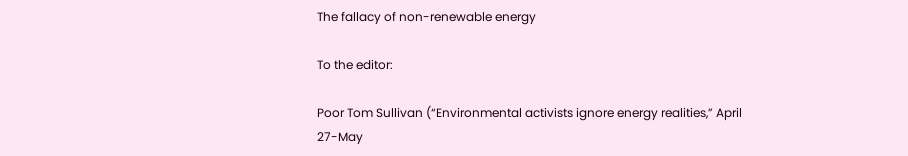The fallacy of non-renewable energy

To the editor:

Poor Tom Sullivan (“Environmental activists ignore energy realities,” April 27-May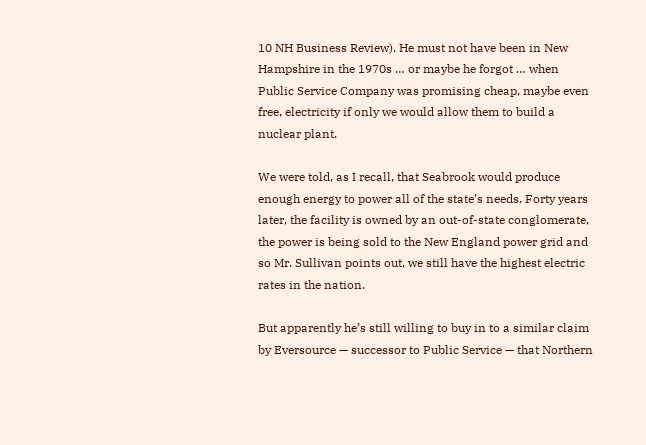10 NH Business Review). He must not have been in New Hampshire in the 1970s … or maybe he forgot … when Public Service Company was promising cheap, maybe even free, electricity if only we would allow them to build a nuclear plant.

We were told, as I recall, that Seabrook would produce enough energy to power all of the state’s needs. Forty years later, the facility is owned by an out-of-state conglomerate, the power is being sold to the New England power grid and so Mr. Sullivan points out, we still have the highest electric rates in the nation.

But apparently he’s still willing to buy in to a similar claim by Eversource — successor to Public Service — that Northern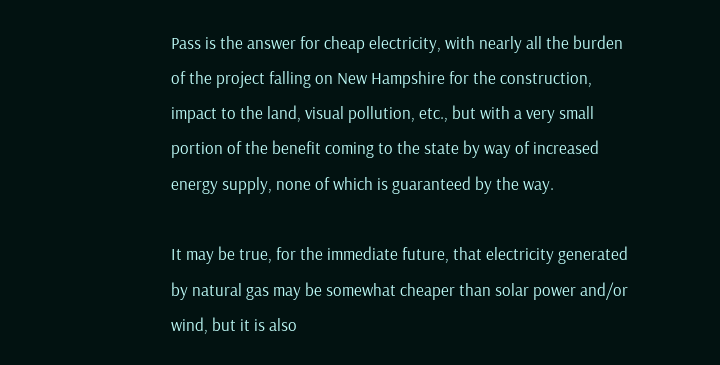Pass is the answer for cheap electricity, with nearly all the burden of the project falling on New Hampshire for the construction, impact to the land, visual pollution, etc., but with a very small portion of the benefit coming to the state by way of increased energy supply, none of which is guaranteed by the way.

It may be true, for the immediate future, that electricity generated by natural gas may be somewhat cheaper than solar power and/or wind, but it is also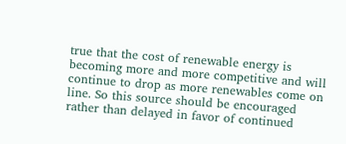true that the cost of renewable energy is becoming more and more competitive and will continue to drop as more renewables come on line. So this source should be encouraged rather than delayed in favor of continued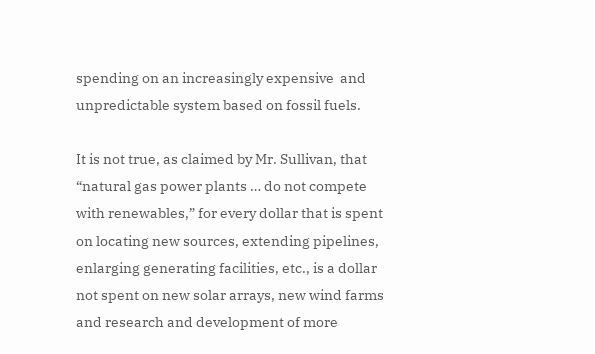spending on an increasingly expensive  and unpredictable system based on fossil fuels.

It is not true, as claimed by Mr. Sullivan, that “natural gas power plants … do not compete with renewables,” for every dollar that is spent on locating new sources, extending pipelines, enlarging generating facilities, etc., is a dollar not spent on new solar arrays, new wind farms and research and development of more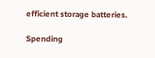efficient storage batteries.

Spending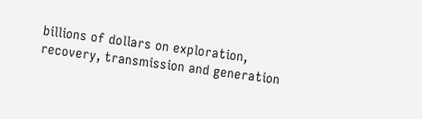billions of dollars on exploration, recovery, transmission and generation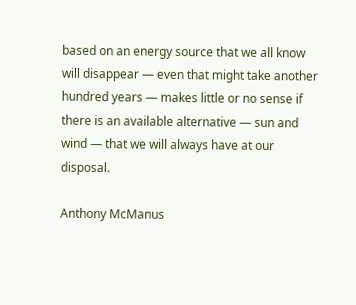based on an energy source that we all know will disappear — even that might take another hundred years — makes little or no sense if there is an available alternative — sun and wind — that we will always have at our disposal.

Anthony McManus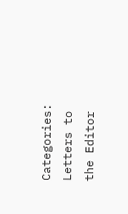Categories: Letters to the Editor